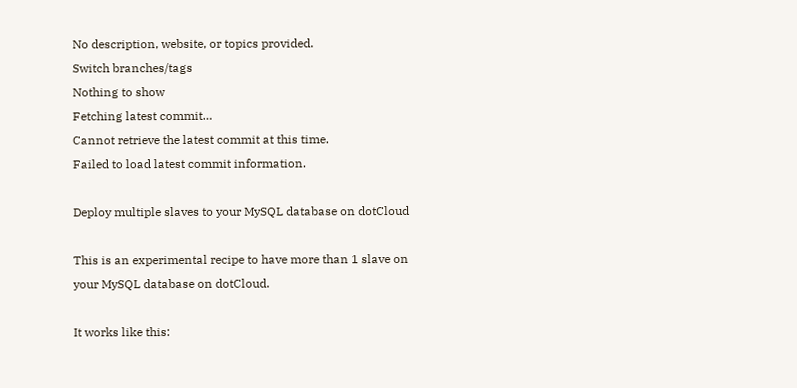No description, website, or topics provided.
Switch branches/tags
Nothing to show
Fetching latest commit…
Cannot retrieve the latest commit at this time.
Failed to load latest commit information.

Deploy multiple slaves to your MySQL database on dotCloud

This is an experimental recipe to have more than 1 slave on your MySQL database on dotCloud.

It works like this: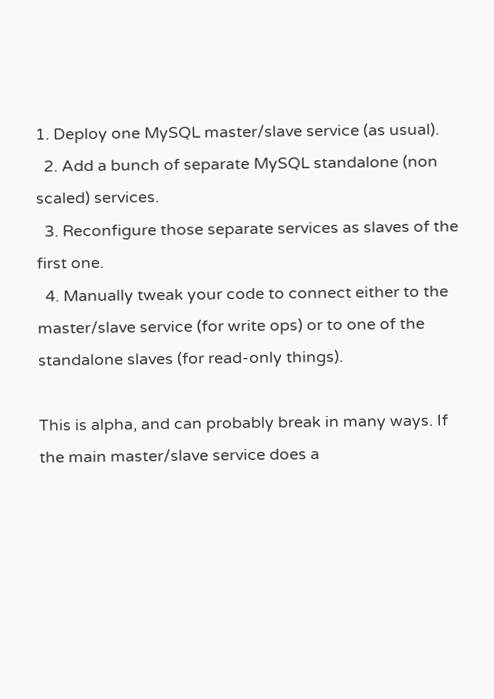1. Deploy one MySQL master/slave service (as usual).
  2. Add a bunch of separate MySQL standalone (non scaled) services.
  3. Reconfigure those separate services as slaves of the first one.
  4. Manually tweak your code to connect either to the master/slave service (for write ops) or to one of the standalone slaves (for read-only things).

This is alpha, and can probably break in many ways. If the main master/slave service does a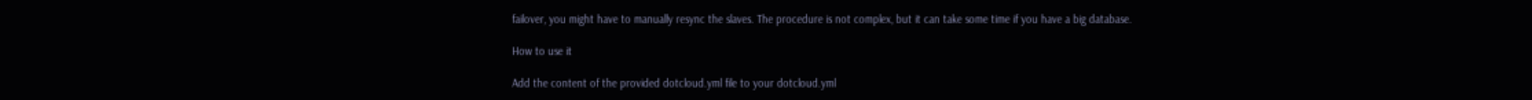failover, you might have to manually resync the slaves. The procedure is not complex, but it can take some time if you have a big database.

How to use it

Add the content of the provided dotcloud.yml file to your dotcloud.yml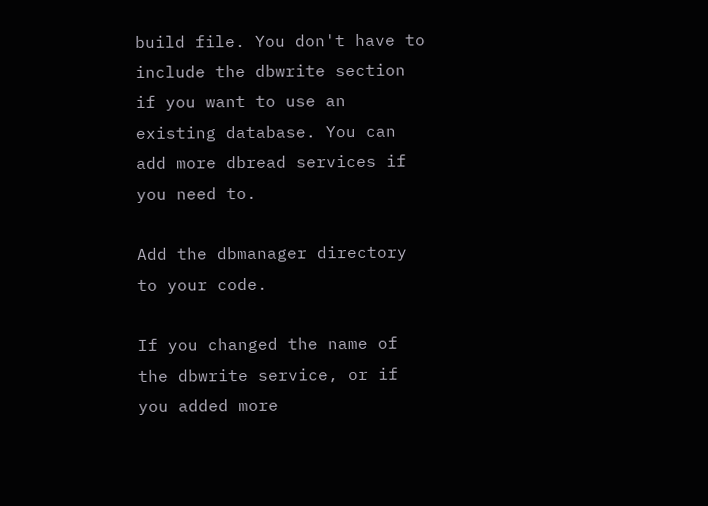build file. You don't have to include the dbwrite section if you want to use an existing database. You can add more dbread services if you need to.

Add the dbmanager directory to your code.

If you changed the name of the dbwrite service, or if you added more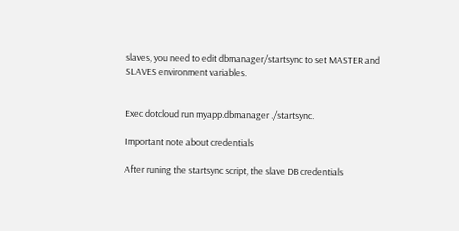slaves, you need to edit dbmanager/startsync to set MASTER and SLAVES environment variables.


Exec dotcloud run myapp.dbmanager ./startsync.

Important note about credentials

After runing the startsync script, the slave DB credentials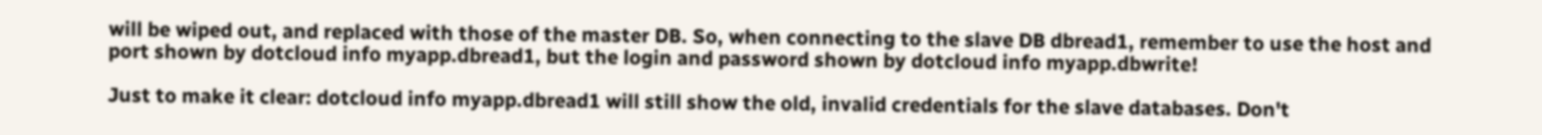will be wiped out, and replaced with those of the master DB. So, when connecting to the slave DB dbread1, remember to use the host and port shown by dotcloud info myapp.dbread1, but the login and password shown by dotcloud info myapp.dbwrite!

Just to make it clear: dotcloud info myapp.dbread1 will still show the old, invalid credentials for the slave databases. Don't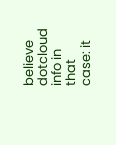believe dotcloud info in that case: it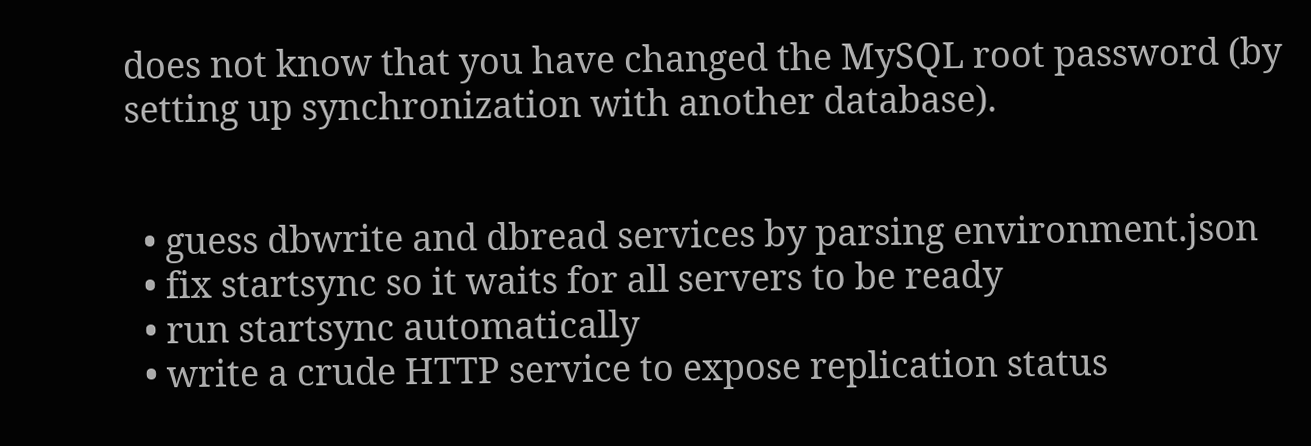does not know that you have changed the MySQL root password (by setting up synchronization with another database).


  • guess dbwrite and dbread services by parsing environment.json
  • fix startsync so it waits for all servers to be ready
  • run startsync automatically
  • write a crude HTTP service to expose replication status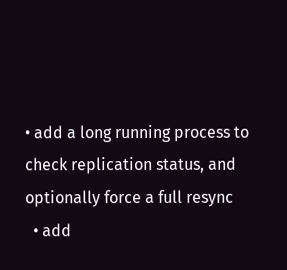• add a long running process to check replication status, and optionally force a full resync
  • add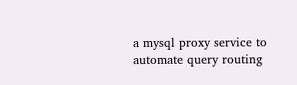a mysql proxy service to automate query routing